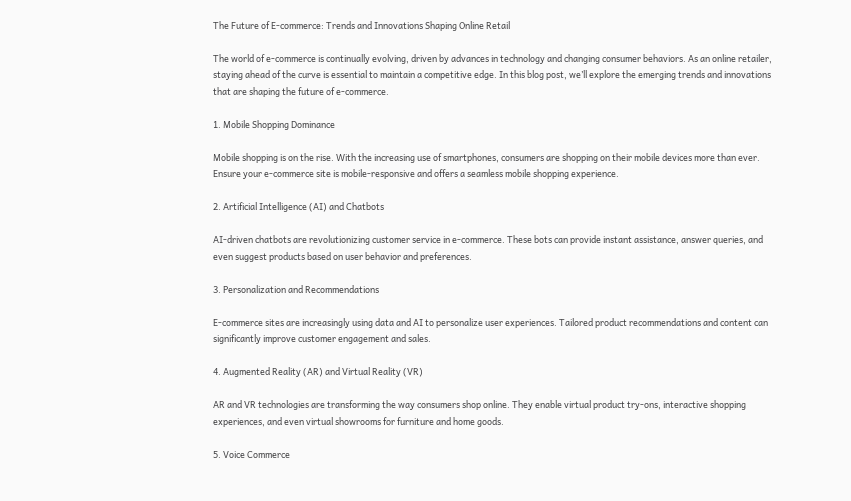The Future of E-commerce: Trends and Innovations Shaping Online Retail

The world of e-commerce is continually evolving, driven by advances in technology and changing consumer behaviors. As an online retailer, staying ahead of the curve is essential to maintain a competitive edge. In this blog post, we’ll explore the emerging trends and innovations that are shaping the future of e-commerce.

1. Mobile Shopping Dominance

Mobile shopping is on the rise. With the increasing use of smartphones, consumers are shopping on their mobile devices more than ever. Ensure your e-commerce site is mobile-responsive and offers a seamless mobile shopping experience.

2. Artificial Intelligence (AI) and Chatbots

AI-driven chatbots are revolutionizing customer service in e-commerce. These bots can provide instant assistance, answer queries, and even suggest products based on user behavior and preferences.

3. Personalization and Recommendations

E-commerce sites are increasingly using data and AI to personalize user experiences. Tailored product recommendations and content can significantly improve customer engagement and sales.

4. Augmented Reality (AR) and Virtual Reality (VR)

AR and VR technologies are transforming the way consumers shop online. They enable virtual product try-ons, interactive shopping experiences, and even virtual showrooms for furniture and home goods.

5. Voice Commerce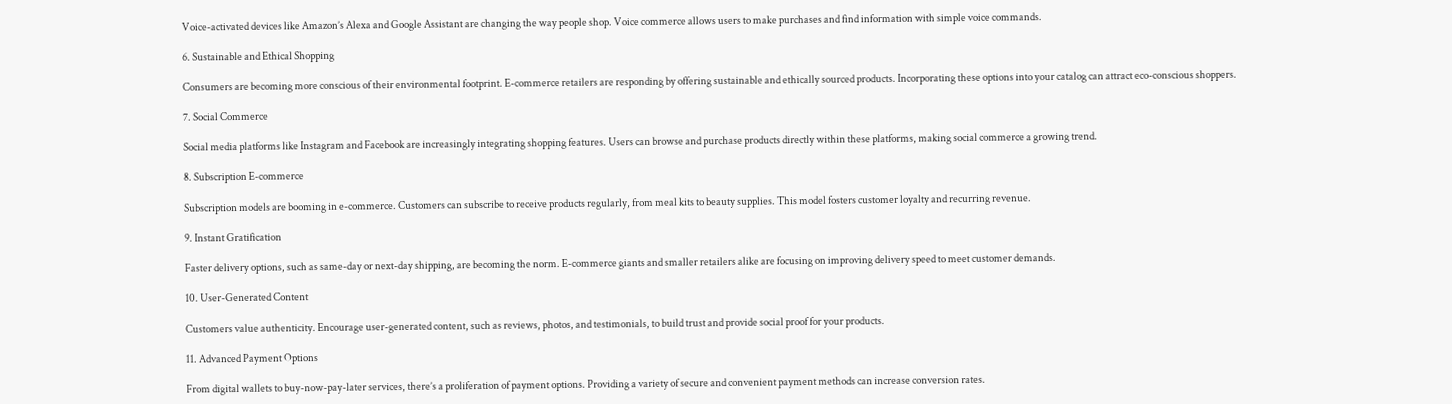Voice-activated devices like Amazon’s Alexa and Google Assistant are changing the way people shop. Voice commerce allows users to make purchases and find information with simple voice commands.

6. Sustainable and Ethical Shopping

Consumers are becoming more conscious of their environmental footprint. E-commerce retailers are responding by offering sustainable and ethically sourced products. Incorporating these options into your catalog can attract eco-conscious shoppers.

7. Social Commerce

Social media platforms like Instagram and Facebook are increasingly integrating shopping features. Users can browse and purchase products directly within these platforms, making social commerce a growing trend.

8. Subscription E-commerce

Subscription models are booming in e-commerce. Customers can subscribe to receive products regularly, from meal kits to beauty supplies. This model fosters customer loyalty and recurring revenue.

9. Instant Gratification

Faster delivery options, such as same-day or next-day shipping, are becoming the norm. E-commerce giants and smaller retailers alike are focusing on improving delivery speed to meet customer demands.

10. User-Generated Content

Customers value authenticity. Encourage user-generated content, such as reviews, photos, and testimonials, to build trust and provide social proof for your products.

11. Advanced Payment Options

From digital wallets to buy-now-pay-later services, there’s a proliferation of payment options. Providing a variety of secure and convenient payment methods can increase conversion rates.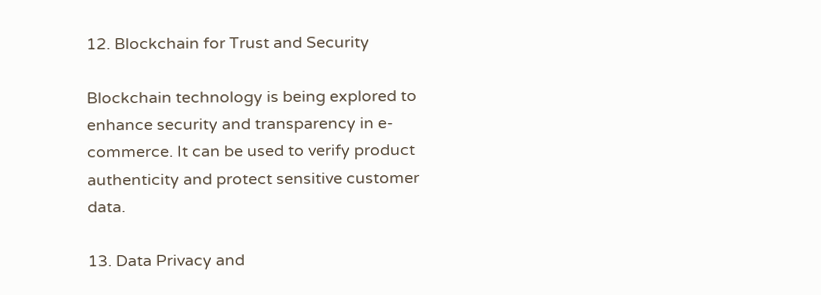12. Blockchain for Trust and Security

Blockchain technology is being explored to enhance security and transparency in e-commerce. It can be used to verify product authenticity and protect sensitive customer data.

13. Data Privacy and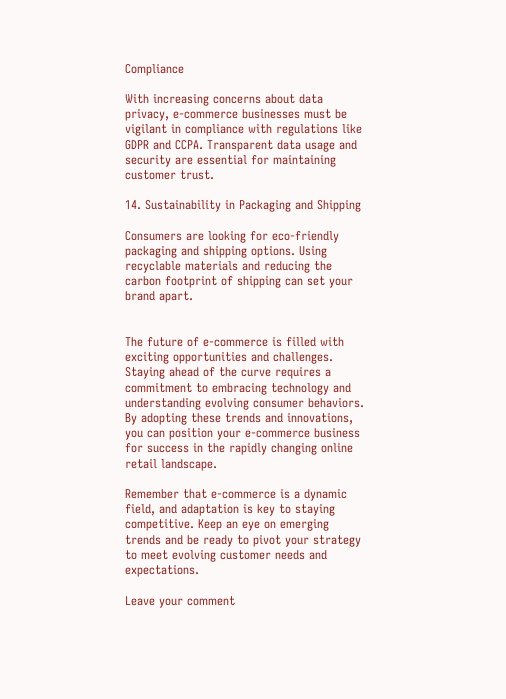Compliance

With increasing concerns about data privacy, e-commerce businesses must be vigilant in compliance with regulations like GDPR and CCPA. Transparent data usage and security are essential for maintaining customer trust.

14. Sustainability in Packaging and Shipping

Consumers are looking for eco-friendly packaging and shipping options. Using recyclable materials and reducing the carbon footprint of shipping can set your brand apart.


The future of e-commerce is filled with exciting opportunities and challenges. Staying ahead of the curve requires a commitment to embracing technology and understanding evolving consumer behaviors. By adopting these trends and innovations, you can position your e-commerce business for success in the rapidly changing online retail landscape.

Remember that e-commerce is a dynamic field, and adaptation is key to staying competitive. Keep an eye on emerging trends and be ready to pivot your strategy to meet evolving customer needs and expectations.

Leave your comment